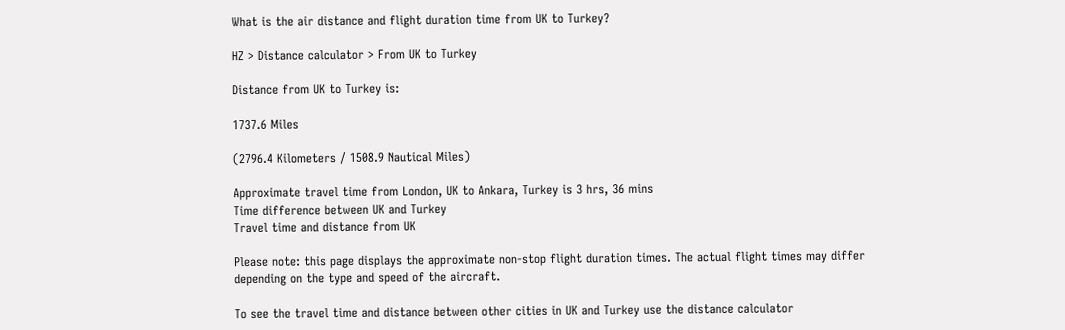What is the air distance and flight duration time from UK to Turkey?

HZ > Distance calculator > From UK to Turkey

Distance from UK to Turkey is:

1737.6 Miles

(2796.4 Kilometers / 1508.9 Nautical Miles)

Approximate travel time from London, UK to Ankara, Turkey is 3 hrs, 36 mins
Time difference between UK and Turkey
Travel time and distance from UK

Please note: this page displays the approximate non-stop flight duration times. The actual flight times may differ depending on the type and speed of the aircraft.

To see the travel time and distance between other cities in UK and Turkey use the distance calculator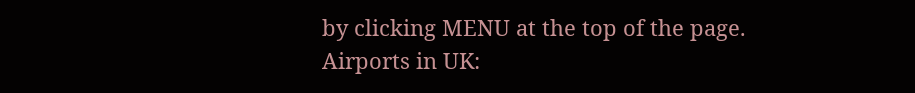by clicking MENU at the top of the page.
Airports in UK: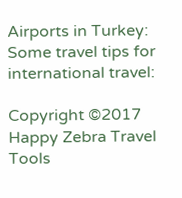Airports in Turkey:
Some travel tips for international travel:

Copyright ©2017 Happy Zebra Travel Tools